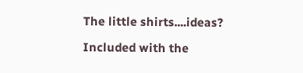The little shirts....ideas?

Included with the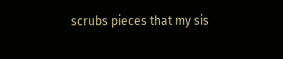scrubs pieces that my sis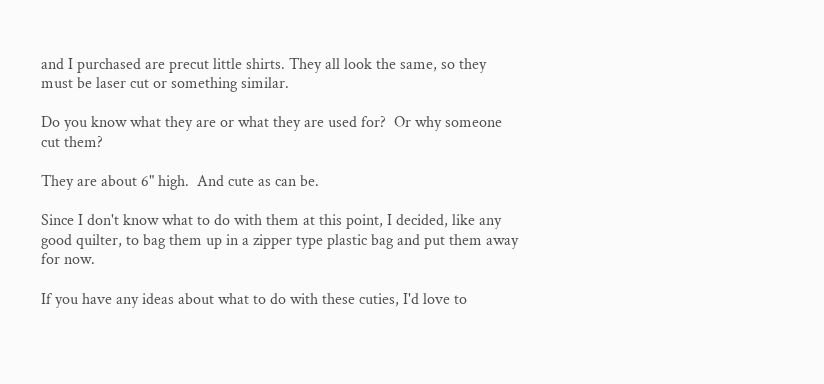and I purchased are precut little shirts. They all look the same, so they must be laser cut or something similar.

Do you know what they are or what they are used for?  Or why someone cut them?

They are about 6" high.  And cute as can be.

Since I don't know what to do with them at this point, I decided, like any good quilter, to bag them up in a zipper type plastic bag and put them away for now.

If you have any ideas about what to do with these cuties, I'd love to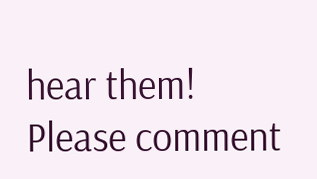hear them! Please comment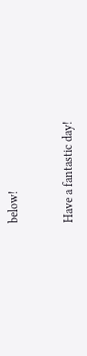below!


Have a fantastic day!